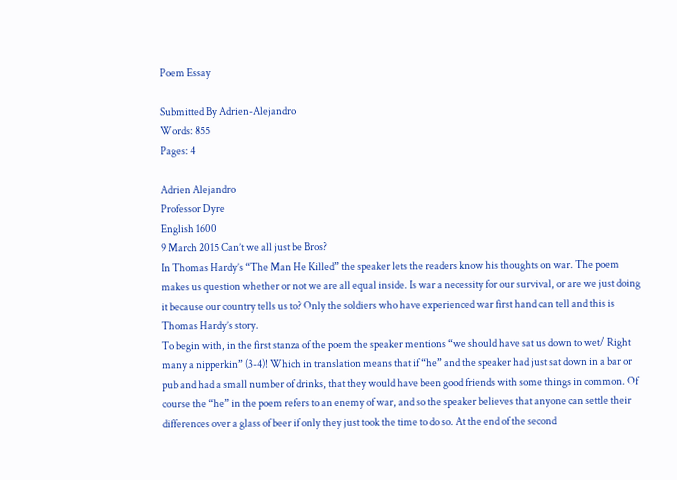Poem Essay

Submitted By Adrien-Alejandro
Words: 855
Pages: 4

Adrien Alejandro
Professor Dyre
English 1600
9 March 2015 Can’t we all just be Bros?
In Thomas Hardy’s “The Man He Killed” the speaker lets the readers know his thoughts on war. The poem makes us question whether or not we are all equal inside. Is war a necessity for our survival, or are we just doing it because our country tells us to? Only the soldiers who have experienced war first hand can tell and this is Thomas Hardy’s story.
To begin with, in the first stanza of the poem the speaker mentions “we should have sat us down to wet/ Right many a nipperkin” (3-4)! Which in translation means that if “he” and the speaker had just sat down in a bar or pub and had a small number of drinks, that they would have been good friends with some things in common. Of course the “he” in the poem refers to an enemy of war, and so the speaker believes that anyone can settle their differences over a glass of beer if only they just took the time to do so. At the end of the second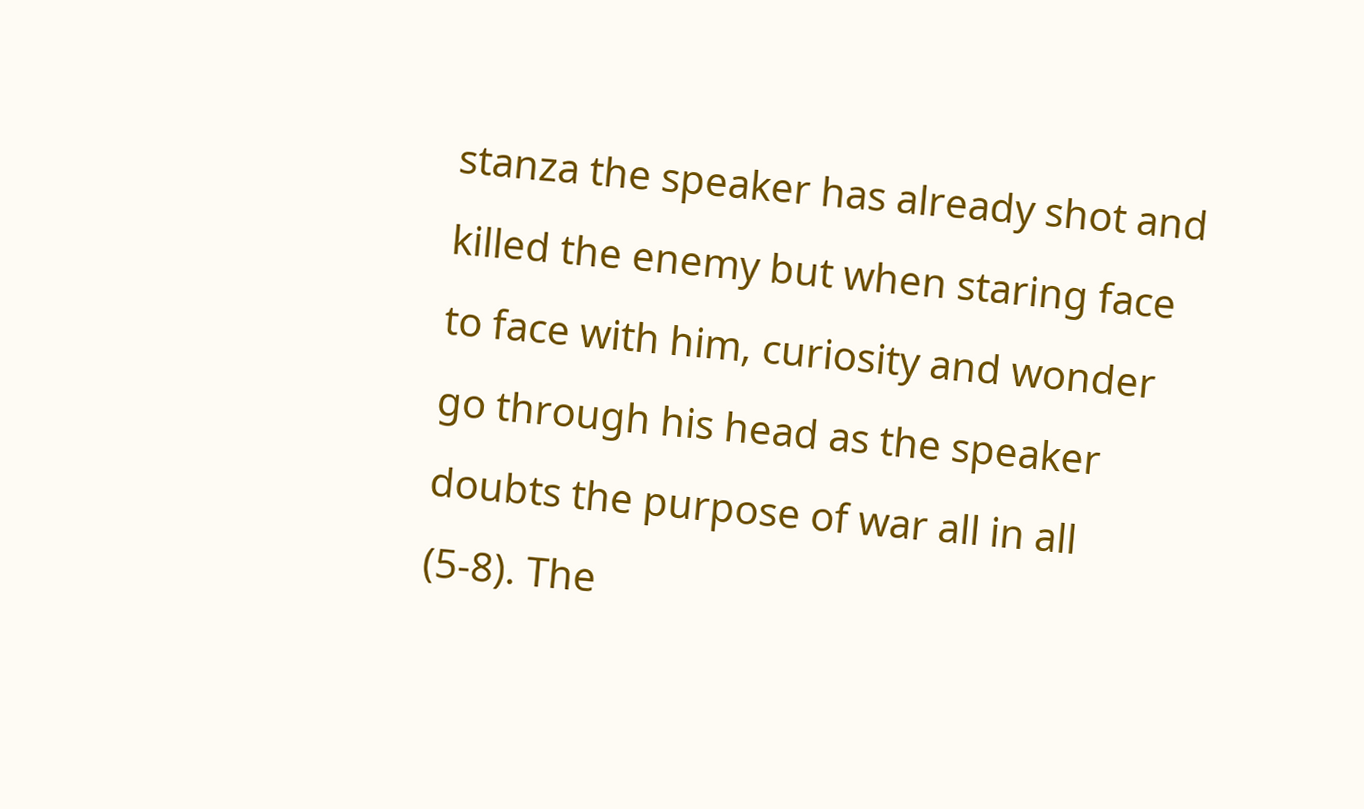stanza the speaker has already shot and killed the enemy but when staring face to face with him, curiosity and wonder go through his head as the speaker doubts the purpose of war all in all (5-8). The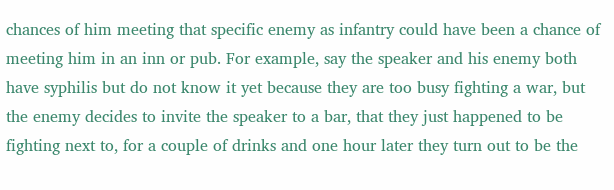chances of him meeting that specific enemy as infantry could have been a chance of meeting him in an inn or pub. For example, say the speaker and his enemy both have syphilis but do not know it yet because they are too busy fighting a war, but the enemy decides to invite the speaker to a bar, that they just happened to be fighting next to, for a couple of drinks and one hour later they turn out to be the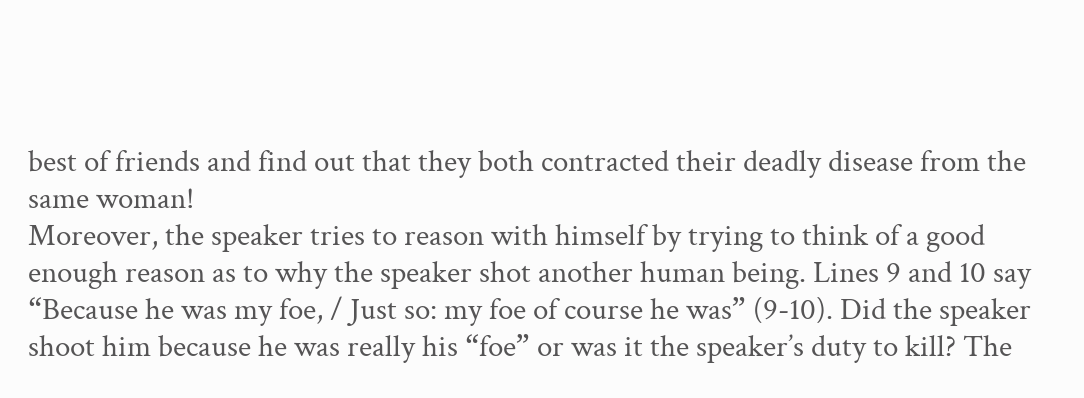best of friends and find out that they both contracted their deadly disease from the same woman!
Moreover, the speaker tries to reason with himself by trying to think of a good enough reason as to why the speaker shot another human being. Lines 9 and 10 say “Because he was my foe, / Just so: my foe of course he was” (9-10). Did the speaker shoot him because he was really his “foe” or was it the speaker’s duty to kill? The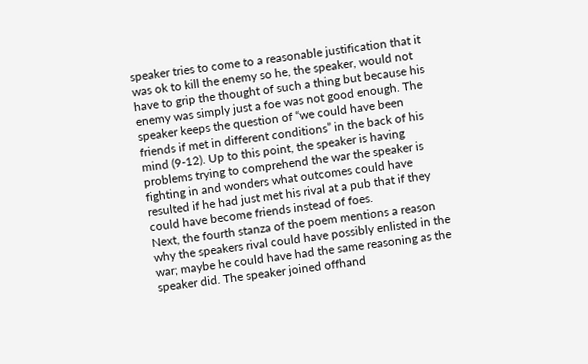speaker tries to come to a reasonable justification that it was ok to kill the enemy so he, the speaker, would not have to grip the thought of such a thing but because his enemy was simply just a foe was not good enough. The speaker keeps the question of “we could have been friends if met in different conditions” in the back of his mind (9-12). Up to this point, the speaker is having problems trying to comprehend the war the speaker is fighting in and wonders what outcomes could have resulted if he had just met his rival at a pub that if they could have become friends instead of foes.
Next, the fourth stanza of the poem mentions a reason why the speakers rival could have possibly enlisted in the war; maybe he could have had the same reasoning as the speaker did. The speaker joined offhand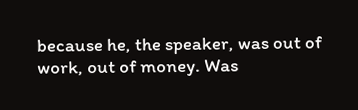because he, the speaker, was out of work, out of money. Was